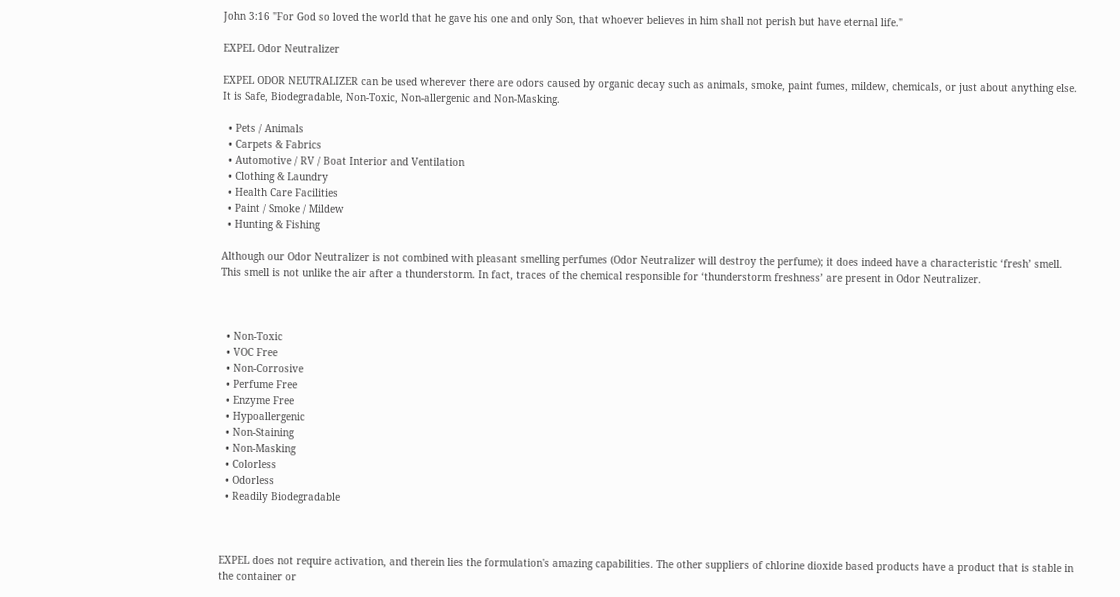John 3:16 "For God so loved the world that he gave his one and only Son, that whoever believes in him shall not perish but have eternal life."

EXPEL Odor Neutralizer

EXPEL ODOR NEUTRALIZER can be used wherever there are odors caused by organic decay such as animals, smoke, paint fumes, mildew, chemicals, or just about anything else. It is Safe, Biodegradable, Non-Toxic, Non-allergenic and Non-Masking.

  • Pets / Animals
  • Carpets & Fabrics
  • Automotive / RV / Boat Interior and Ventilation
  • Clothing & Laundry
  • Health Care Facilities
  • Paint / Smoke / Mildew
  • Hunting & Fishing

Although our Odor Neutralizer is not combined with pleasant smelling perfumes (Odor Neutralizer will destroy the perfume); it does indeed have a characteristic ‘fresh’ smell. This smell is not unlike the air after a thunderstorm. In fact, traces of the chemical responsible for ‘thunderstorm freshness’ are present in Odor Neutralizer.



  • Non-Toxic
  • VOC Free
  • Non-Corrosive
  • Perfume Free
  • Enzyme Free
  • Hypoallergenic
  • Non-Staining
  • Non-Masking
  • Colorless
  • Odorless
  • Readily Biodegradable



EXPEL does not require activation, and therein lies the formulation's amazing capabilities. The other suppliers of chlorine dioxide based products have a product that is stable in the container or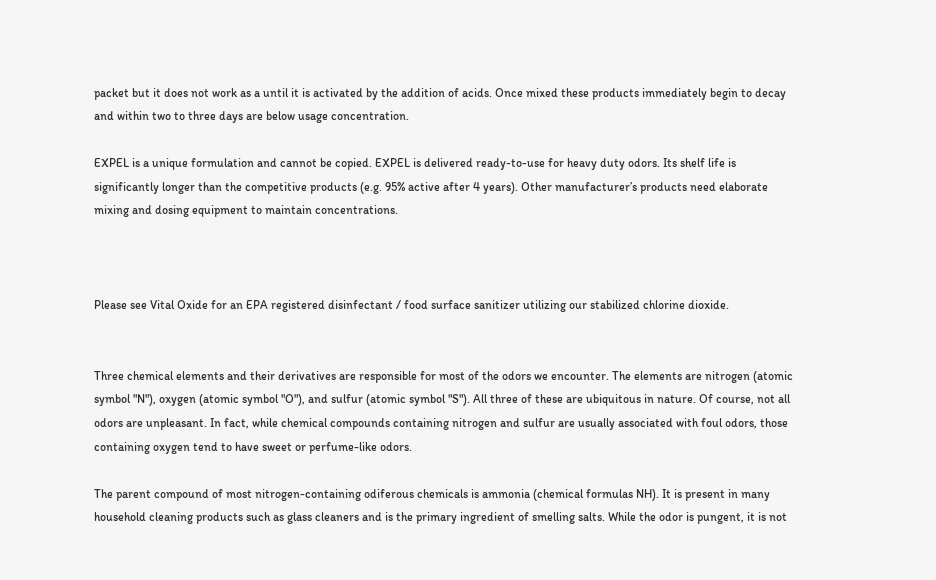packet but it does not work as a until it is activated by the addition of acids. Once mixed these products immediately begin to decay and within two to three days are below usage concentration.

EXPEL is a unique formulation and cannot be copied. EXPEL is delivered ready-to-use for heavy duty odors. Its shelf life is significantly longer than the competitive products (e.g. 95% active after 4 years). Other manufacturer’s products need elaborate mixing and dosing equipment to maintain concentrations.



Please see Vital Oxide for an EPA registered disinfectant / food surface sanitizer utilizing our stabilized chlorine dioxide.


Three chemical elements and their derivatives are responsible for most of the odors we encounter. The elements are nitrogen (atomic symbol "N"), oxygen (atomic symbol "O"), and sulfur (atomic symbol "S"). All three of these are ubiquitous in nature. Of course, not all odors are unpleasant. In fact, while chemical compounds containing nitrogen and sulfur are usually associated with foul odors, those containing oxygen tend to have sweet or perfume-like odors.

The parent compound of most nitrogen-containing odiferous chemicals is ammonia (chemical formulas NH). It is present in many household cleaning products such as glass cleaners and is the primary ingredient of smelling salts. While the odor is pungent, it is not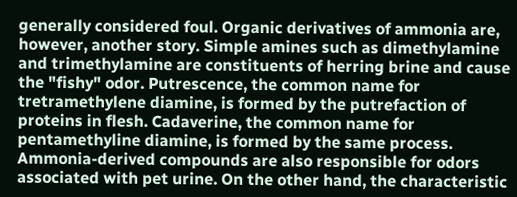generally considered foul. Organic derivatives of ammonia are, however, another story. Simple amines such as dimethylamine and trimethylamine are constituents of herring brine and cause the "fishy" odor. Putrescence, the common name for tretramethylene diamine, is formed by the putrefaction of proteins in flesh. Cadaverine, the common name for pentamethyline diamine, is formed by the same process. Ammonia-derived compounds are also responsible for odors associated with pet urine. On the other hand, the characteristic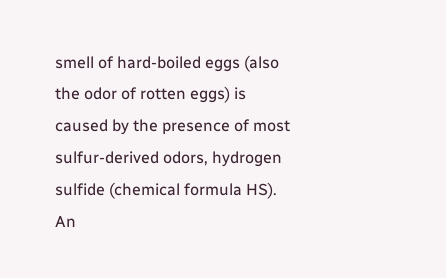smell of hard-boiled eggs (also the odor of rotten eggs) is caused by the presence of most sulfur-derived odors, hydrogen sulfide (chemical formula HS). An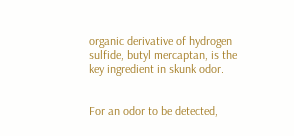organic derivative of hydrogen sulfide, butyl mercaptan, is the key ingredient in skunk odor.


For an odor to be detected,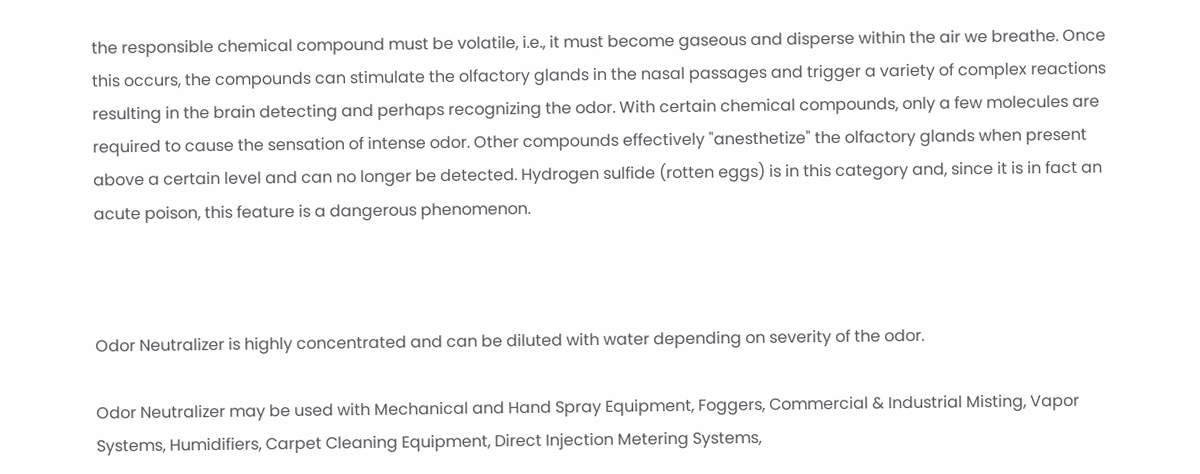the responsible chemical compound must be volatile, i.e., it must become gaseous and disperse within the air we breathe. Once this occurs, the compounds can stimulate the olfactory glands in the nasal passages and trigger a variety of complex reactions resulting in the brain detecting and perhaps recognizing the odor. With certain chemical compounds, only a few molecules are required to cause the sensation of intense odor. Other compounds effectively "anesthetize" the olfactory glands when present above a certain level and can no longer be detected. Hydrogen sulfide (rotten eggs) is in this category and, since it is in fact an acute poison, this feature is a dangerous phenomenon.



Odor Neutralizer is highly concentrated and can be diluted with water depending on severity of the odor.

Odor Neutralizer may be used with Mechanical and Hand Spray Equipment, Foggers, Commercial & Industrial Misting, Vapor Systems, Humidifiers, Carpet Cleaning Equipment, Direct Injection Metering Systems,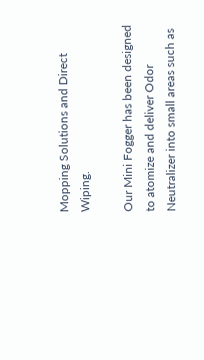Mopping Solutions and Direct Wiping.

Our Mini Fogger has been designed to atomize and deliver Odor Neutralizer into small areas such as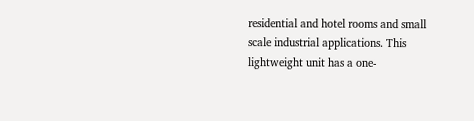residential and hotel rooms and small scale industrial applications. This lightweight unit has a one-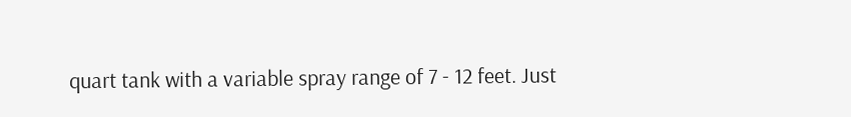quart tank with a variable spray range of 7 - 12 feet. Just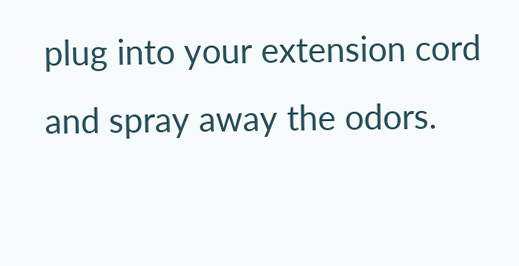plug into your extension cord and spray away the odors.